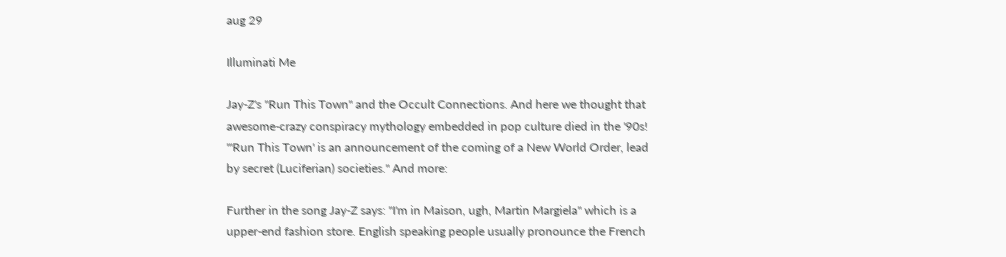aug 29

Illuminati Me

Jay-Z's "Run This Town" and the Occult Connections. And here we thought that awesome-crazy conspiracy mythology embedded in pop culture died in the '90s! "'Run This Town' is an announcement of the coming of a New World Order, lead by secret (Luciferian) societies." And more:

Further in the song Jay-Z says: "I'm in Maison, ugh, Martin Margiela" which is a upper-end fashion store. English speaking people usually pronounce the French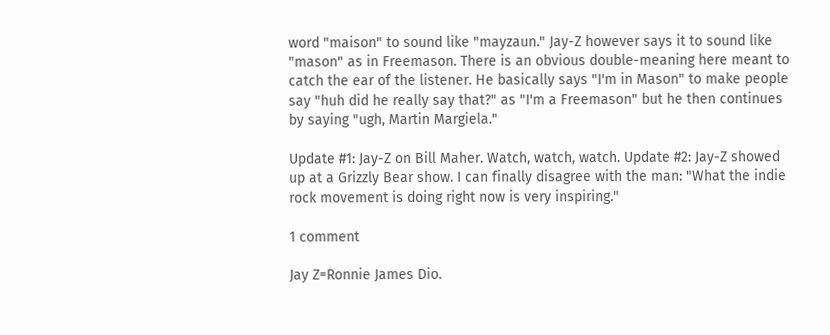word "maison" to sound like "mayzaun." Jay-Z however says it to sound like "mason" as in Freemason. There is an obvious double-meaning here meant to catch the ear of the listener. He basically says "I'm in Mason" to make people say "huh did he really say that?" as "I'm a Freemason" but he then continues by saying "ugh, Martin Margiela."

Update #1: Jay-Z on Bill Maher. Watch, watch, watch. Update #2: Jay-Z showed up at a Grizzly Bear show. I can finally disagree with the man: "What the indie rock movement is doing right now is very inspiring."

1 comment

Jay Z=Ronnie James Dio.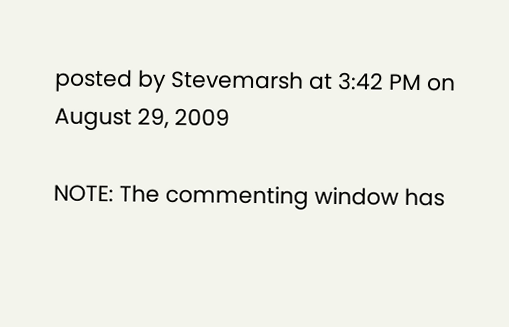posted by Stevemarsh at 3:42 PM on August 29, 2009

NOTE: The commenting window has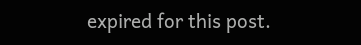expired for this post.